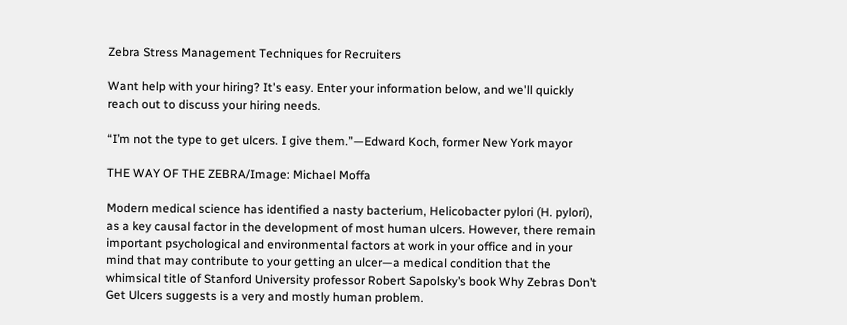Zebra Stress Management Techniques for Recruiters

Want help with your hiring? It's easy. Enter your information below, and we'll quickly reach out to discuss your hiring needs.

“I’m not the type to get ulcers. I give them.”—Edward Koch, former New York mayor

THE WAY OF THE ZEBRA/Image: Michael Moffa

Modern medical science has identified a nasty bacterium, Helicobacter pylori (H. pylori), as a key causal factor in the development of most human ulcers. However, there remain important psychological and environmental factors at work in your office and in your mind that may contribute to your getting an ulcer—a medical condition that the whimsical title of Stanford University professor Robert Sapolsky’s book Why Zebras Don’t Get Ulcers suggests is a very and mostly human problem.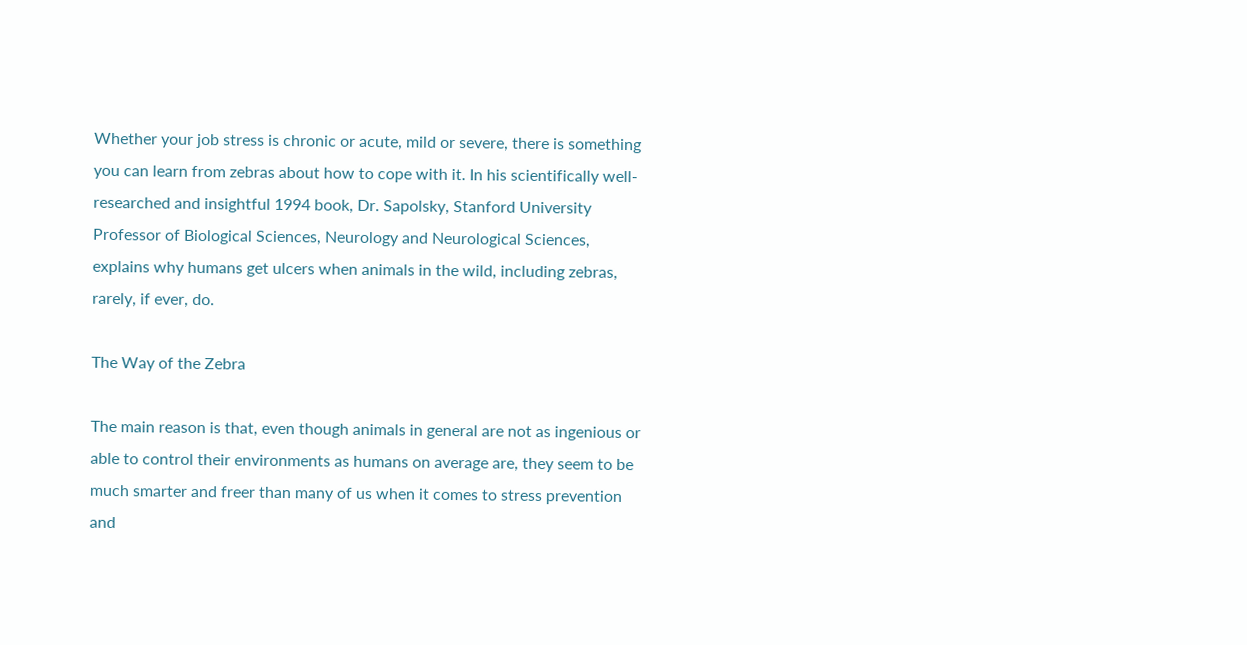Whether your job stress is chronic or acute, mild or severe, there is something you can learn from zebras about how to cope with it. In his scientifically well-researched and insightful 1994 book, Dr. Sapolsky, Stanford University Professor of Biological Sciences, Neurology and Neurological Sciences, explains why humans get ulcers when animals in the wild, including zebras, rarely, if ever, do.

The Way of the Zebra

The main reason is that, even though animals in general are not as ingenious or able to control their environments as humans on average are, they seem to be much smarter and freer than many of us when it comes to stress prevention and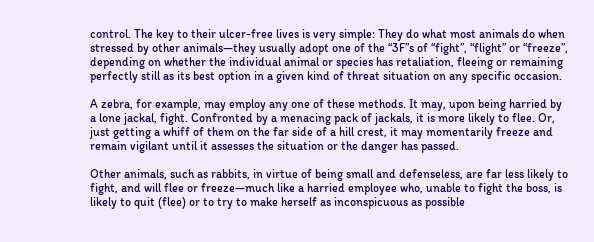control. The key to their ulcer-free lives is very simple: They do what most animals do when stressed by other animals—they usually adopt one of the “3F”s of “fight”, “flight” or “freeze”, depending on whether the individual animal or species has retaliation, fleeing or remaining perfectly still as its best option in a given kind of threat situation on any specific occasion.

A zebra, for example, may employ any one of these methods. It may, upon being harried by a lone jackal, fight. Confronted by a menacing pack of jackals, it is more likely to flee. Or, just getting a whiff of them on the far side of a hill crest, it may momentarily freeze and remain vigilant until it assesses the situation or the danger has passed.

Other animals, such as rabbits, in virtue of being small and defenseless, are far less likely to fight, and will flee or freeze—much like a harried employee who, unable to fight the boss, is likely to quit (flee) or to try to make herself as inconspicuous as possible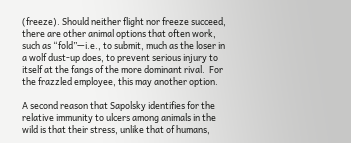(freeze). Should neither flight nor freeze succeed, there are other animal options that often work, such as “fold”—i.e., to submit, much as the loser in a wolf dust-up does, to prevent serious injury to itself at the fangs of the more dominant rival.  For the frazzled employee, this may another option.

A second reason that Sapolsky identifies for the relative immunity to ulcers among animals in the wild is that their stress, unlike that of humans,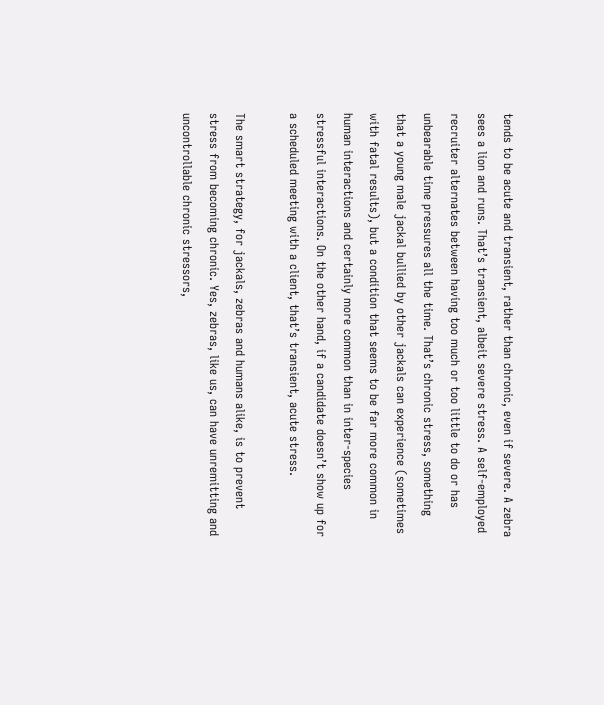tends to be acute and transient, rather than chronic, even if severe. A zebra sees a lion and runs. That’s transient, albeit severe stress. A self-employed recruiter alternates between having too much or too little to do or has unbearable time pressures all the time. That’s chronic stress, something that a young male jackal bullied by other jackals can experience (sometimes with fatal results), but a condition that seems to be far more common in human interactions and certainly more common than in inter-species stressful interactions. On the other hand, if a candidate doesn’t show up for a scheduled meeting with a client, that’s transient, acute stress.

The smart strategy, for jackals, zebras and humans alike, is to prevent stress from becoming chronic. Yes, zebras, like us, can have unremitting and uncontrollable chronic stressors,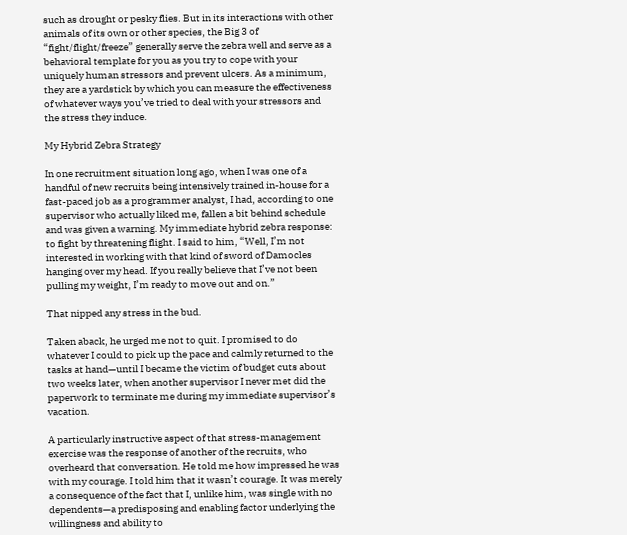such as drought or pesky flies. But in its interactions with other animals of its own or other species, the Big 3 of “fight/flight/freeze” generally serve the zebra well and serve as a behavioral template for you as you try to cope with your uniquely human stressors and prevent ulcers. As a minimum, they are a yardstick by which you can measure the effectiveness of whatever ways you’ve tried to deal with your stressors and the stress they induce.

My Hybrid Zebra Strategy

In one recruitment situation long ago, when I was one of a handful of new recruits being intensively trained in-house for a fast-paced job as a programmer analyst, I had, according to one supervisor who actually liked me, fallen a bit behind schedule and was given a warning. My immediate hybrid zebra response: to fight by threatening flight. I said to him, “Well, I’m not interested in working with that kind of sword of Damocles hanging over my head. If you really believe that I’ve not been pulling my weight, I’m ready to move out and on.”

That nipped any stress in the bud.

Taken aback, he urged me not to quit. I promised to do whatever I could to pick up the pace and calmly returned to the tasks at hand—until I became the victim of budget cuts about two weeks later, when another supervisor I never met did the paperwork to terminate me during my immediate supervisor’s vacation.

A particularly instructive aspect of that stress-management exercise was the response of another of the recruits, who overheard that conversation. He told me how impressed he was with my courage. I told him that it wasn’t courage. It was merely a consequence of the fact that I, unlike him, was single with no dependents—a predisposing and enabling factor underlying the willingness and ability to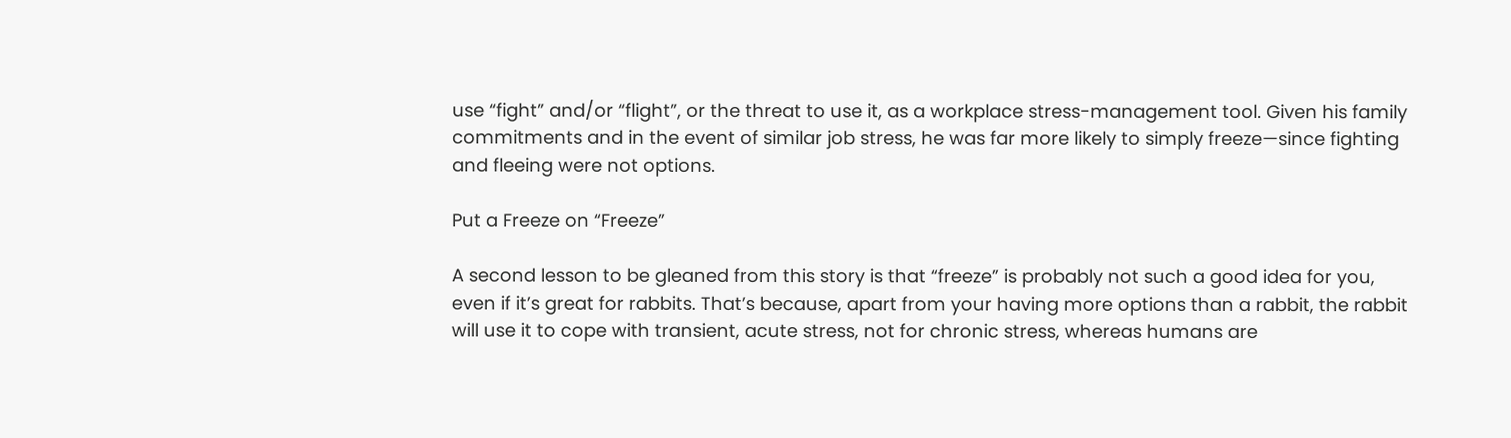use “fight” and/or “flight”, or the threat to use it, as a workplace stress-management tool. Given his family commitments and in the event of similar job stress, he was far more likely to simply freeze—since fighting and fleeing were not options.

Put a Freeze on “Freeze”

A second lesson to be gleaned from this story is that “freeze” is probably not such a good idea for you, even if it’s great for rabbits. That’s because, apart from your having more options than a rabbit, the rabbit will use it to cope with transient, acute stress, not for chronic stress, whereas humans are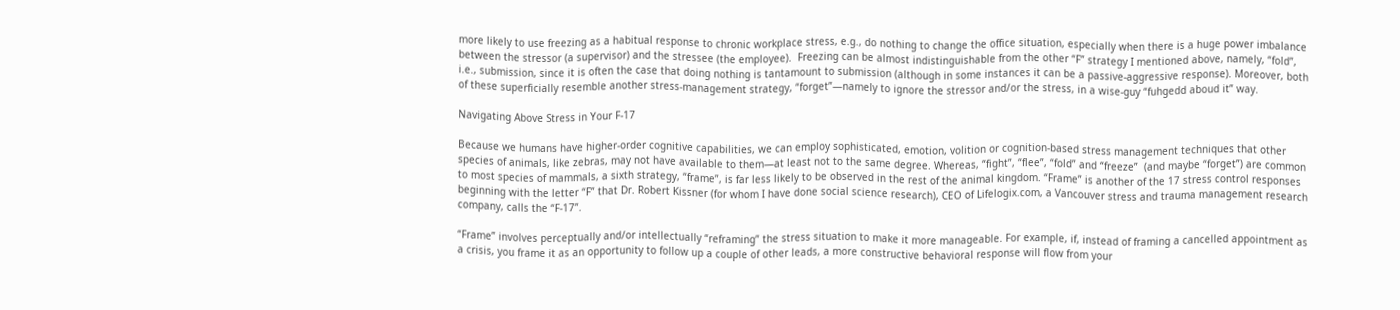more likely to use freezing as a habitual response to chronic workplace stress, e.g., do nothing to change the office situation, especially when there is a huge power imbalance between the stressor (a supervisor) and the stressee (the employee).  Freezing can be almost indistinguishable from the other “F” strategy I mentioned above, namely, “fold”, i.e., submission, since it is often the case that doing nothing is tantamount to submission (although in some instances it can be a passive-aggressive response). Moreover, both of these superficially resemble another stress-management strategy, “forget”—namely to ignore the stressor and/or the stress, in a wise-guy “fuhgedd aboud it” way.

Navigating Above Stress in Your F-17

Because we humans have higher-order cognitive capabilities, we can employ sophisticated, emotion, volition or cognition-based stress management techniques that other species of animals, like zebras, may not have available to them—at least not to the same degree. Whereas, “fight”, “flee”, “fold” and “freeze”  (and maybe “forget”) are common to most species of mammals, a sixth strategy, “frame”, is far less likely to be observed in the rest of the animal kingdom. “Frame” is another of the 17 stress control responses beginning with the letter “F” that Dr. Robert Kissner (for whom I have done social science research), CEO of Lifelogix.com, a Vancouver stress and trauma management research company, calls the “F-17”.

“Frame” involves perceptually and/or intellectually “reframing” the stress situation to make it more manageable. For example, if, instead of framing a cancelled appointment as a crisis, you frame it as an opportunity to follow up a couple of other leads, a more constructive behavioral response will flow from your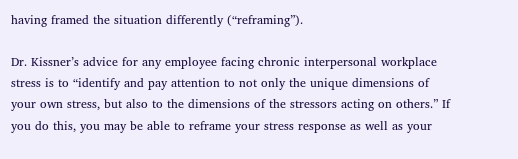having framed the situation differently (“reframing”).

Dr. Kissner’s advice for any employee facing chronic interpersonal workplace stress is to “identify and pay attention to not only the unique dimensions of your own stress, but also to the dimensions of the stressors acting on others.” If you do this, you may be able to reframe your stress response as well as your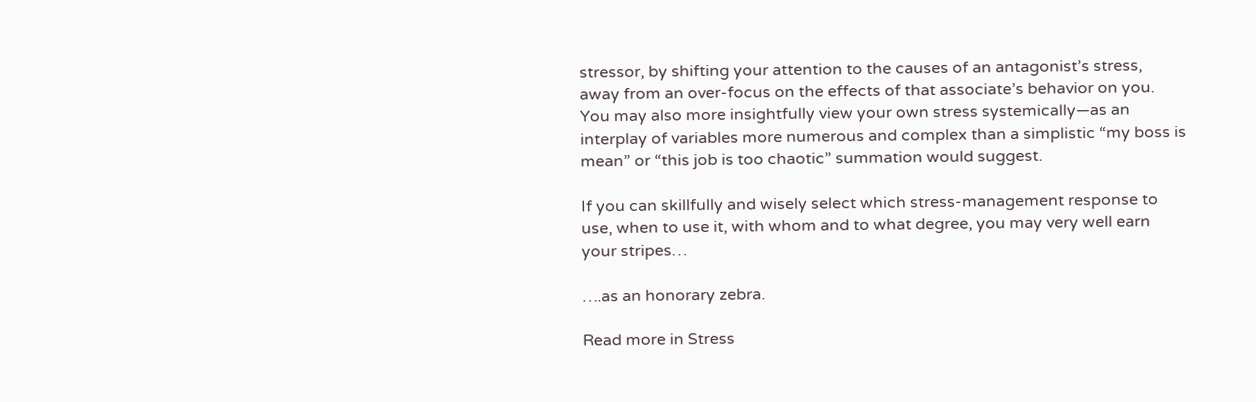stressor, by shifting your attention to the causes of an antagonist’s stress, away from an over-focus on the effects of that associate’s behavior on you. You may also more insightfully view your own stress systemically—as an interplay of variables more numerous and complex than a simplistic “my boss is mean” or “this job is too chaotic” summation would suggest.

If you can skillfully and wisely select which stress-management response to use, when to use it, with whom and to what degree, you may very well earn your stripes…

….as an honorary zebra.

Read more in Stress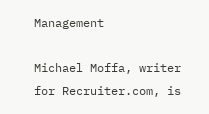Management

Michael Moffa, writer for Recruiter.com, is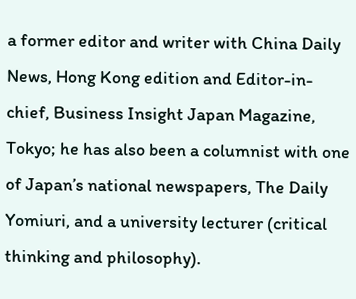a former editor and writer with China Daily News, Hong Kong edition and Editor-in-chief, Business Insight Japan Magazine, Tokyo; he has also been a columnist with one of Japan’s national newspapers, The Daily Yomiuri, and a university lecturer (critical thinking and philosophy).